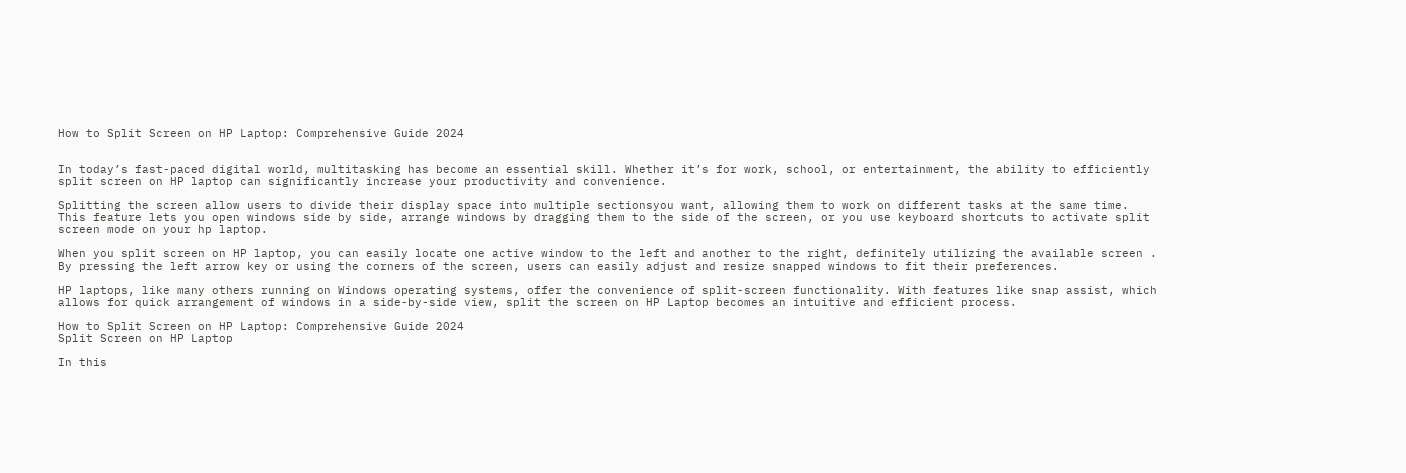How to Split Screen on HP Laptop: Comprehensive Guide 2024


In today’s fast-paced digital world, multitasking has become an essential skill. Whether it’s for work, school, or entertainment, the ability to efficiently split screen on HP laptop can significantly increase your productivity and convenience.

Splitting the screen allow users to divide their display space into multiple sectionsyou want, allowing them to work on different tasks at the same time. This feature lets you open windows side by side, arrange windows by dragging them to the side of the screen, or you use keyboard shortcuts to activate split screen mode on your hp laptop.

When you split screen on HP laptop, you can easily locate one active window to the left and another to the right, definitely utilizing the available screen . By pressing the left arrow key or using the corners of the screen, users can easily adjust and resize snapped windows to fit their preferences.

HP laptops, like many others running on Windows operating systems, offer the convenience of split-screen functionality. With features like snap assist, which allows for quick arrangement of windows in a side-by-side view, split the screen on HP Laptop becomes an intuitive and efficient process.

How to Split Screen on HP Laptop: Comprehensive Guide 2024
Split Screen on HP Laptop

In this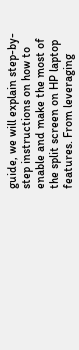guide, we will explain step-by-step instructions on how to enable and make the most of the split screen on HP laptop features. From leveraging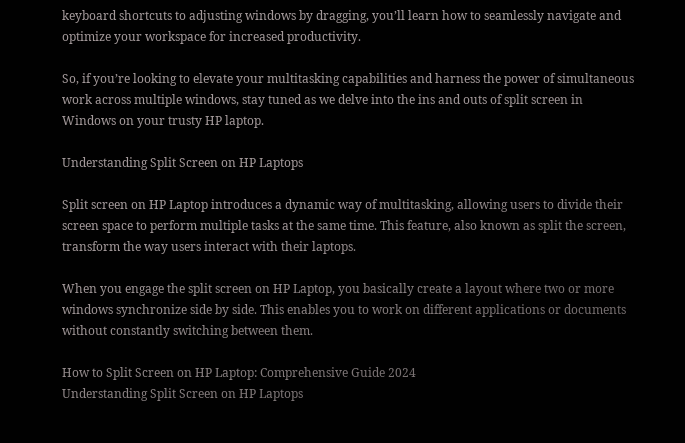keyboard shortcuts to adjusting windows by dragging, you’ll learn how to seamlessly navigate and optimize your workspace for increased productivity.

So, if you’re looking to elevate your multitasking capabilities and harness the power of simultaneous work across multiple windows, stay tuned as we delve into the ins and outs of split screen in Windows on your trusty HP laptop.

Understanding Split Screen on HP Laptops

Split screen on HP Laptop introduces a dynamic way of multitasking, allowing users to divide their screen space to perform multiple tasks at the same time. This feature, also known as split the screen, transform the way users interact with their laptops.

When you engage the split screen on HP Laptop, you basically create a layout where two or more windows synchronize side by side. This enables you to work on different applications or documents without constantly switching between them.

How to Split Screen on HP Laptop: Comprehensive Guide 2024
Understanding Split Screen on HP Laptops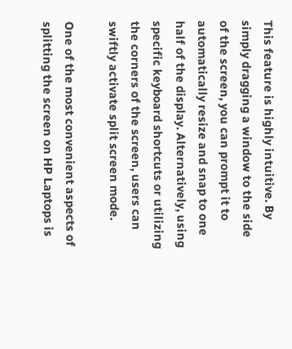This feature is highly intuitive. By simply dragging a window to the side of the screen, you can prompt it to automatically resize and snap to one half of the display. Alternatively, using specific keyboard shortcuts or utilizing the corners of the screen, users can swiftly activate split screen mode.

One of the most convenient aspects of splitting the screen on HP Laptops is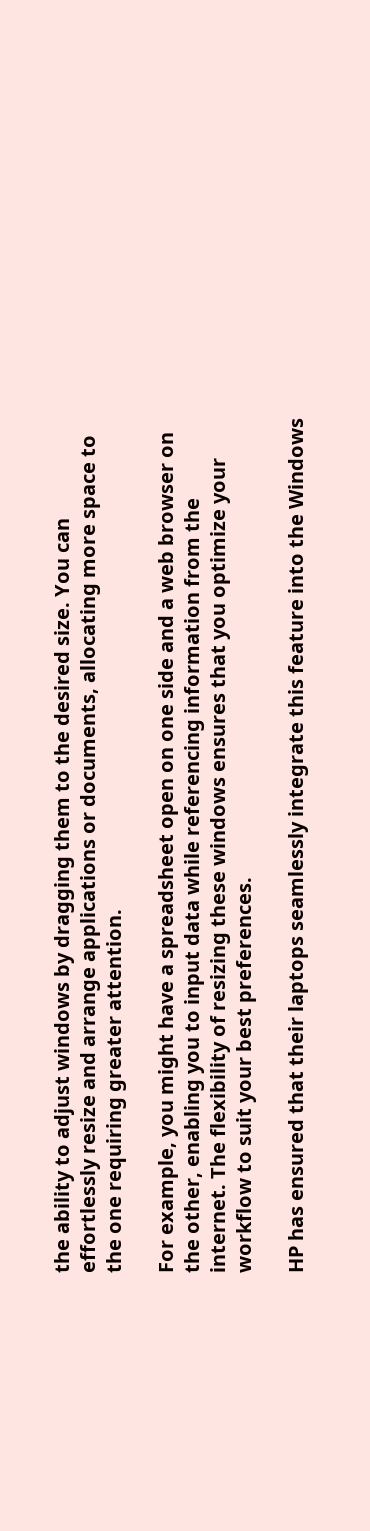the ability to adjust windows by dragging them to the desired size. You can effortlessly resize and arrange applications or documents, allocating more space to the one requiring greater attention.

For example, you might have a spreadsheet open on one side and a web browser on the other, enabling you to input data while referencing information from the internet. The flexibility of resizing these windows ensures that you optimize your workflow to suit your best preferences.

HP has ensured that their laptops seamlessly integrate this feature into the Windows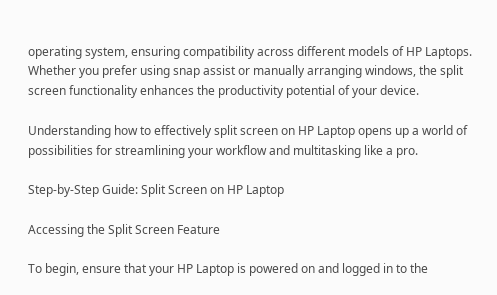operating system, ensuring compatibility across different models of HP Laptops. Whether you prefer using snap assist or manually arranging windows, the split screen functionality enhances the productivity potential of your device.

Understanding how to effectively split screen on HP Laptop opens up a world of possibilities for streamlining your workflow and multitasking like a pro.

Step-by-Step Guide: Split Screen on HP Laptop

Accessing the Split Screen Feature

To begin, ensure that your HP Laptop is powered on and logged in to the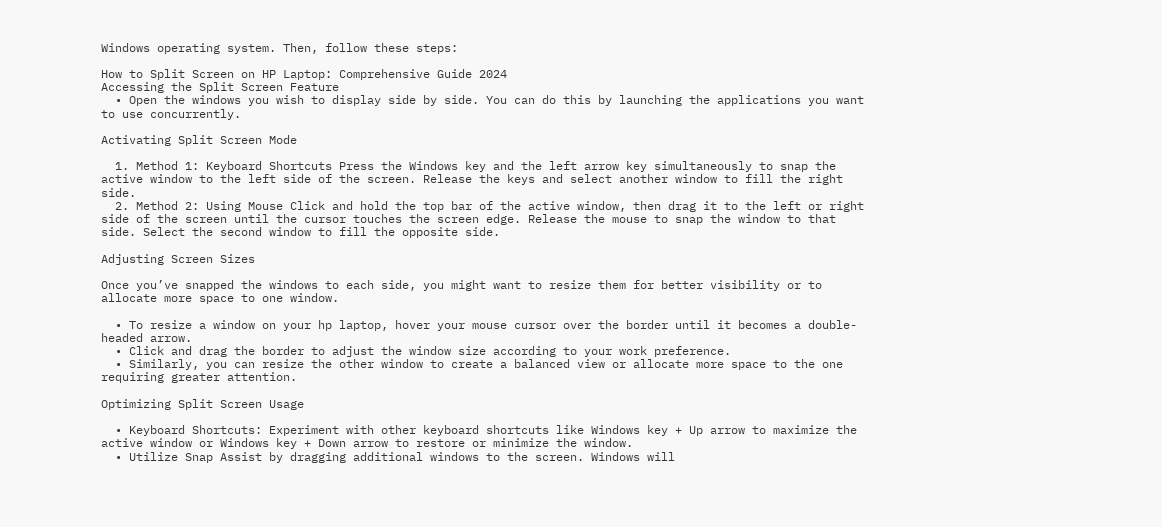Windows operating system. Then, follow these steps:

How to Split Screen on HP Laptop: Comprehensive Guide 2024
Accessing the Split Screen Feature
  • Open the windows you wish to display side by side. You can do this by launching the applications you want to use concurrently.

Activating Split Screen Mode

  1. Method 1: Keyboard Shortcuts Press the Windows key and the left arrow key simultaneously to snap the active window to the left side of the screen. Release the keys and select another window to fill the right side.
  2. Method 2: Using Mouse Click and hold the top bar of the active window, then drag it to the left or right side of the screen until the cursor touches the screen edge. Release the mouse to snap the window to that side. Select the second window to fill the opposite side.

Adjusting Screen Sizes

Once you’ve snapped the windows to each side, you might want to resize them for better visibility or to allocate more space to one window.

  • To resize a window on your hp laptop, hover your mouse cursor over the border until it becomes a double-headed arrow.
  • Click and drag the border to adjust the window size according to your work preference.
  • Similarly, you can resize the other window to create a balanced view or allocate more space to the one requiring greater attention.

Optimizing Split Screen Usage

  • Keyboard Shortcuts: Experiment with other keyboard shortcuts like Windows key + Up arrow to maximize the active window or Windows key + Down arrow to restore or minimize the window.
  • Utilize Snap Assist by dragging additional windows to the screen. Windows will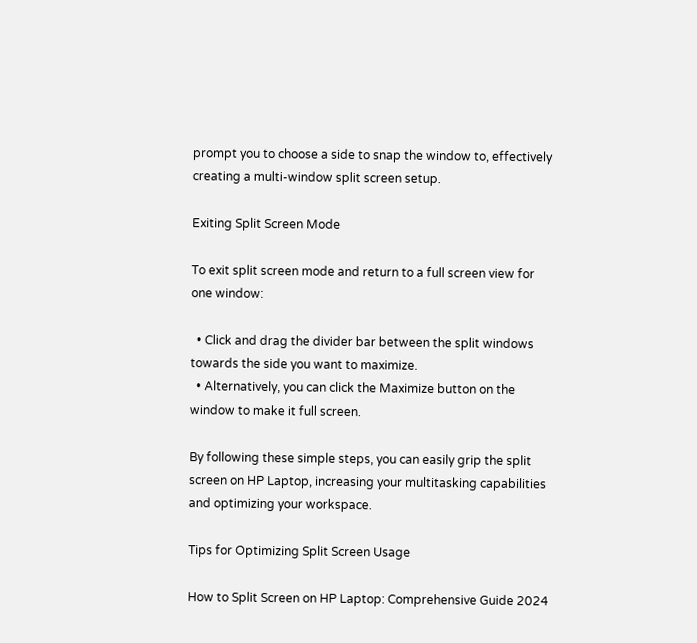prompt you to choose a side to snap the window to, effectively creating a multi-window split screen setup.

Exiting Split Screen Mode

To exit split screen mode and return to a full screen view for one window:

  • Click and drag the divider bar between the split windows towards the side you want to maximize.
  • Alternatively, you can click the Maximize button on the window to make it full screen.

By following these simple steps, you can easily grip the split screen on HP Laptop, increasing your multitasking capabilities and optimizing your workspace.

Tips for Optimizing Split Screen Usage

How to Split Screen on HP Laptop: Comprehensive Guide 2024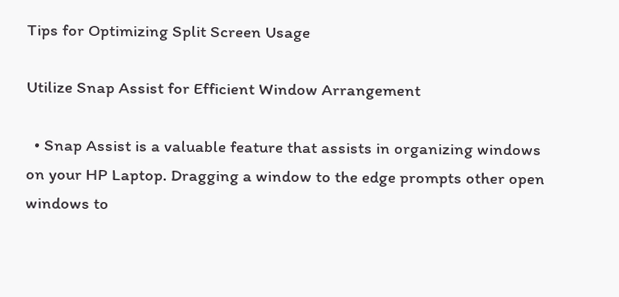Tips for Optimizing Split Screen Usage

Utilize Snap Assist for Efficient Window Arrangement

  • Snap Assist is a valuable feature that assists in organizing windows on your HP Laptop. Dragging a window to the edge prompts other open windows to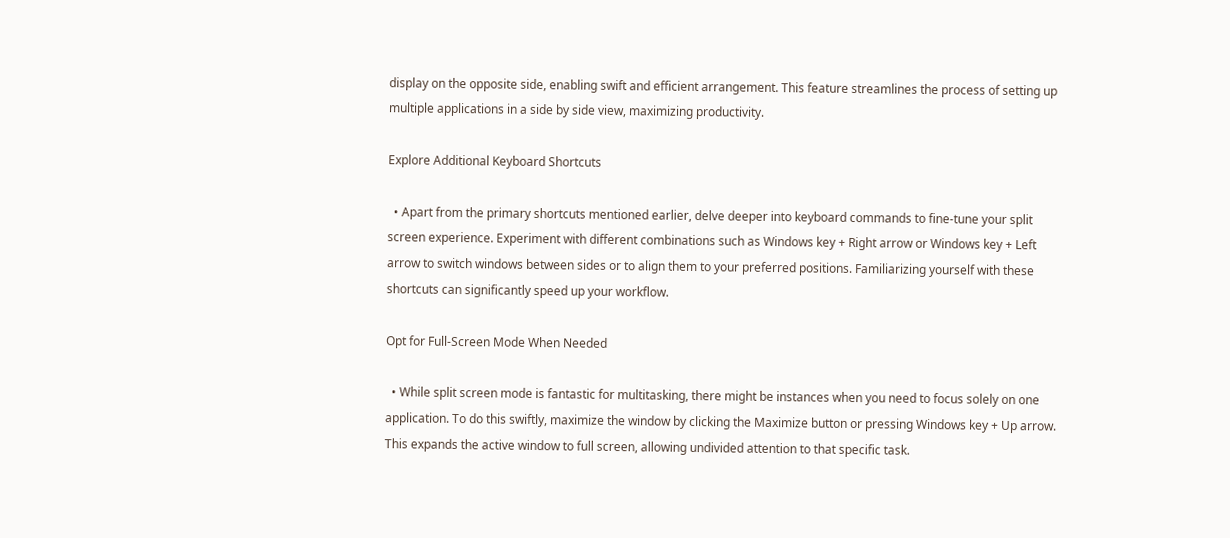display on the opposite side, enabling swift and efficient arrangement. This feature streamlines the process of setting up multiple applications in a side by side view, maximizing productivity.

Explore Additional Keyboard Shortcuts

  • Apart from the primary shortcuts mentioned earlier, delve deeper into keyboard commands to fine-tune your split screen experience. Experiment with different combinations such as Windows key + Right arrow or Windows key + Left arrow to switch windows between sides or to align them to your preferred positions. Familiarizing yourself with these shortcuts can significantly speed up your workflow.

Opt for Full-Screen Mode When Needed

  • While split screen mode is fantastic for multitasking, there might be instances when you need to focus solely on one application. To do this swiftly, maximize the window by clicking the Maximize button or pressing Windows key + Up arrow. This expands the active window to full screen, allowing undivided attention to that specific task.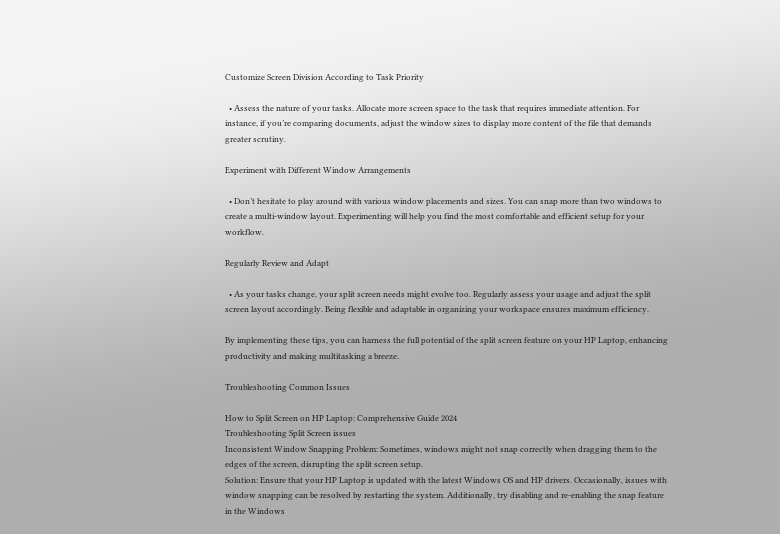Customize Screen Division According to Task Priority

  • Assess the nature of your tasks. Allocate more screen space to the task that requires immediate attention. For instance, if you’re comparing documents, adjust the window sizes to display more content of the file that demands greater scrutiny.

Experiment with Different Window Arrangements

  • Don’t hesitate to play around with various window placements and sizes. You can snap more than two windows to create a multi-window layout. Experimenting will help you find the most comfortable and efficient setup for your workflow.

Regularly Review and Adapt

  • As your tasks change, your split screen needs might evolve too. Regularly assess your usage and adjust the split screen layout accordingly. Being flexible and adaptable in organizing your workspace ensures maximum efficiency.

By implementing these tips, you can harness the full potential of the split screen feature on your HP Laptop, enhancing productivity and making multitasking a breeze.

Troubleshooting Common Issues

How to Split Screen on HP Laptop: Comprehensive Guide 2024
Troubleshooting Split Screen issues
Inconsistent Window Snapping Problem: Sometimes, windows might not snap correctly when dragging them to the edges of the screen, disrupting the split screen setup.
Solution: Ensure that your HP Laptop is updated with the latest Windows OS and HP drivers. Occasionally, issues with window snapping can be resolved by restarting the system. Additionally, try disabling and re-enabling the snap feature in the Windows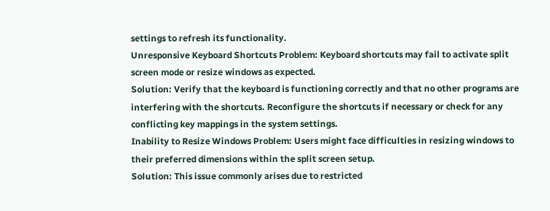settings to refresh its functionality.
Unresponsive Keyboard Shortcuts Problem: Keyboard shortcuts may fail to activate split screen mode or resize windows as expected.
Solution: Verify that the keyboard is functioning correctly and that no other programs are interfering with the shortcuts. Reconfigure the shortcuts if necessary or check for any conflicting key mappings in the system settings.
Inability to Resize Windows Problem: Users might face difficulties in resizing windows to their preferred dimensions within the split screen setup.
Solution: This issue commonly arises due to restricted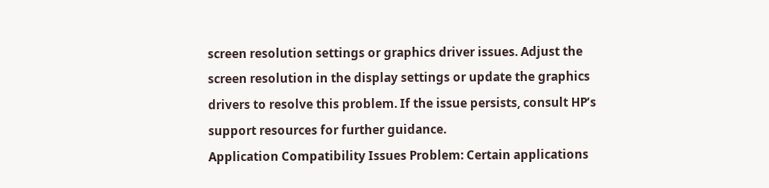screen resolution settings or graphics driver issues. Adjust the screen resolution in the display settings or update the graphics drivers to resolve this problem. If the issue persists, consult HP’s support resources for further guidance.
Application Compatibility Issues Problem: Certain applications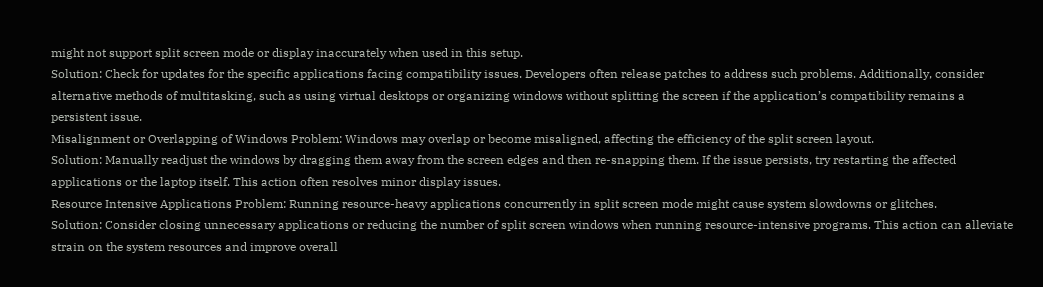might not support split screen mode or display inaccurately when used in this setup.
Solution: Check for updates for the specific applications facing compatibility issues. Developers often release patches to address such problems. Additionally, consider alternative methods of multitasking, such as using virtual desktops or organizing windows without splitting the screen if the application’s compatibility remains a persistent issue.
Misalignment or Overlapping of Windows Problem: Windows may overlap or become misaligned, affecting the efficiency of the split screen layout.
Solution: Manually readjust the windows by dragging them away from the screen edges and then re-snapping them. If the issue persists, try restarting the affected applications or the laptop itself. This action often resolves minor display issues.
Resource Intensive Applications Problem: Running resource-heavy applications concurrently in split screen mode might cause system slowdowns or glitches.
Solution: Consider closing unnecessary applications or reducing the number of split screen windows when running resource-intensive programs. This action can alleviate strain on the system resources and improve overall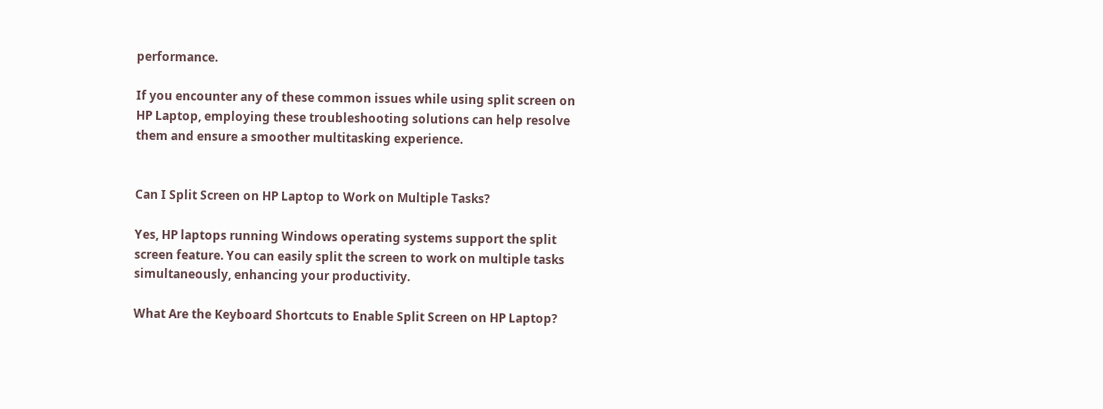performance.

If you encounter any of these common issues while using split screen on HP Laptop, employing these troubleshooting solutions can help resolve them and ensure a smoother multitasking experience.


Can I Split Screen on HP Laptop to Work on Multiple Tasks?

Yes, HP laptops running Windows operating systems support the split screen feature. You can easily split the screen to work on multiple tasks simultaneously, enhancing your productivity.

What Are the Keyboard Shortcuts to Enable Split Screen on HP Laptop?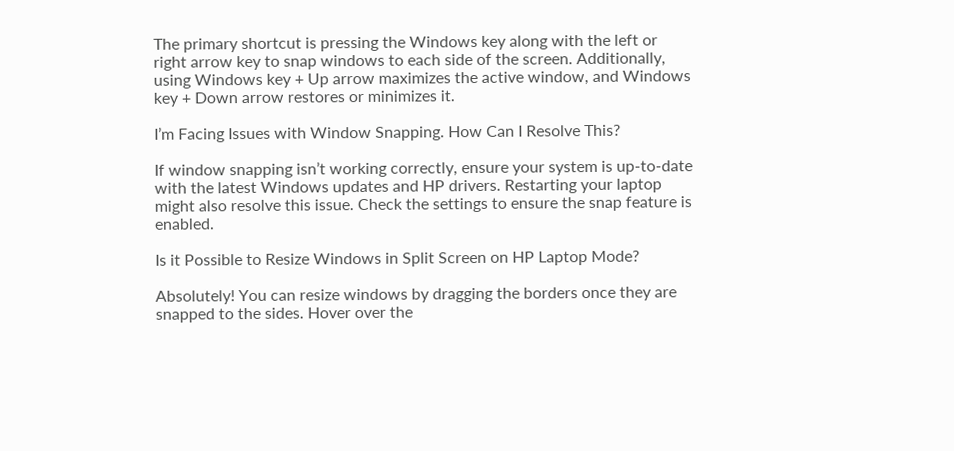The primary shortcut is pressing the Windows key along with the left or right arrow key to snap windows to each side of the screen. Additionally, using Windows key + Up arrow maximizes the active window, and Windows key + Down arrow restores or minimizes it.

I’m Facing Issues with Window Snapping. How Can I Resolve This?

If window snapping isn’t working correctly, ensure your system is up-to-date with the latest Windows updates and HP drivers. Restarting your laptop might also resolve this issue. Check the settings to ensure the snap feature is enabled.

Is it Possible to Resize Windows in Split Screen on HP Laptop Mode?

Absolutely! You can resize windows by dragging the borders once they are snapped to the sides. Hover over the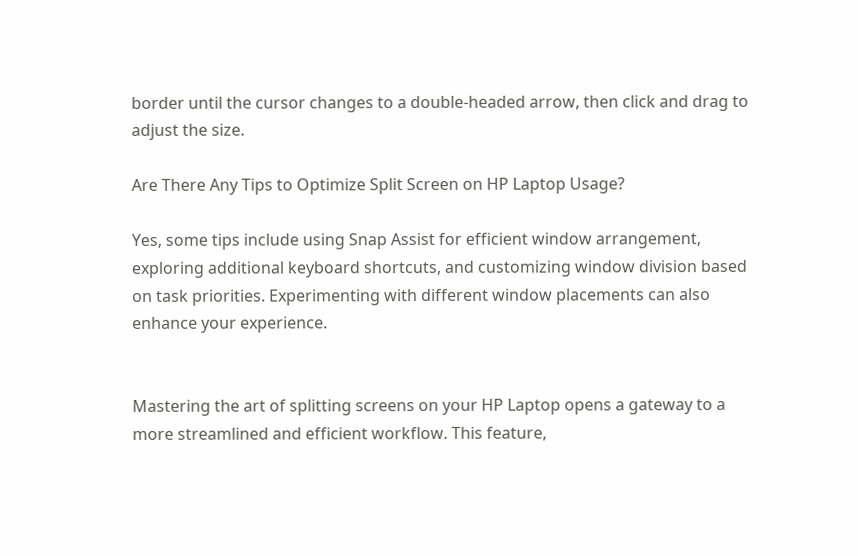border until the cursor changes to a double-headed arrow, then click and drag to adjust the size.

Are There Any Tips to Optimize Split Screen on HP Laptop Usage?

Yes, some tips include using Snap Assist for efficient window arrangement, exploring additional keyboard shortcuts, and customizing window division based on task priorities. Experimenting with different window placements can also enhance your experience.


Mastering the art of splitting screens on your HP Laptop opens a gateway to a more streamlined and efficient workflow. This feature,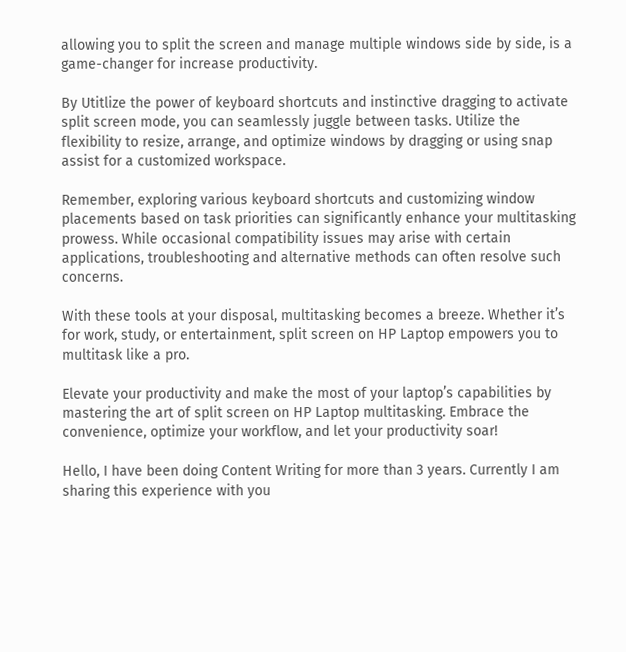allowing you to split the screen and manage multiple windows side by side, is a game-changer for increase productivity.

By Utitlize the power of keyboard shortcuts and instinctive dragging to activate split screen mode, you can seamlessly juggle between tasks. Utilize the flexibility to resize, arrange, and optimize windows by dragging or using snap assist for a customized workspace.

Remember, exploring various keyboard shortcuts and customizing window placements based on task priorities can significantly enhance your multitasking prowess. While occasional compatibility issues may arise with certain applications, troubleshooting and alternative methods can often resolve such concerns.

With these tools at your disposal, multitasking becomes a breeze. Whether it’s for work, study, or entertainment, split screen on HP Laptop empowers you to multitask like a pro.

Elevate your productivity and make the most of your laptop’s capabilities by mastering the art of split screen on HP Laptop multitasking. Embrace the convenience, optimize your workflow, and let your productivity soar!

Hello, I have been doing Content Writing for more than 3 years. Currently I am sharing this experience with you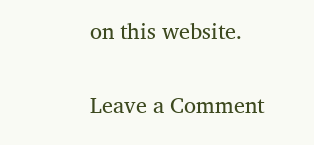on this website.

Leave a Comment